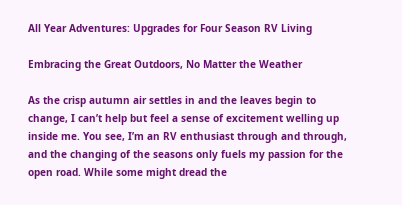All Year Adventures: Upgrades for Four Season RV Living

Embracing the Great Outdoors, No Matter the Weather

As the crisp autumn air settles in and the leaves begin to change, I can’t help but feel a sense of excitement welling up inside me. You see, I’m an RV enthusiast through and through, and the changing of the seasons only fuels my passion for the open road. While some might dread the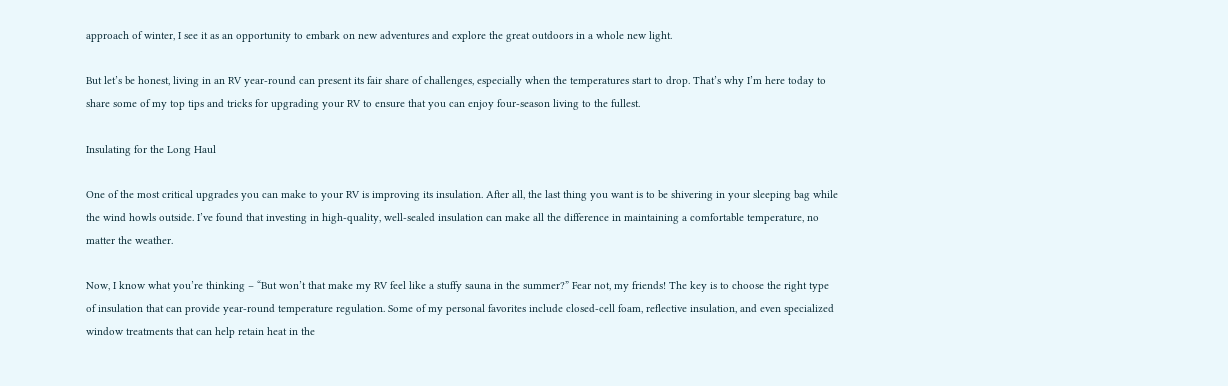approach of winter, I see it as an opportunity to embark on new adventures and explore the great outdoors in a whole new light.

But let’s be honest, living in an RV year-round can present its fair share of challenges, especially when the temperatures start to drop. That’s why I’m here today to share some of my top tips and tricks for upgrading your RV to ensure that you can enjoy four-season living to the fullest.

Insulating for the Long Haul

One of the most critical upgrades you can make to your RV is improving its insulation. After all, the last thing you want is to be shivering in your sleeping bag while the wind howls outside. I’ve found that investing in high-quality, well-sealed insulation can make all the difference in maintaining a comfortable temperature, no matter the weather.

Now, I know what you’re thinking – “But won’t that make my RV feel like a stuffy sauna in the summer?” Fear not, my friends! The key is to choose the right type of insulation that can provide year-round temperature regulation. Some of my personal favorites include closed-cell foam, reflective insulation, and even specialized window treatments that can help retain heat in the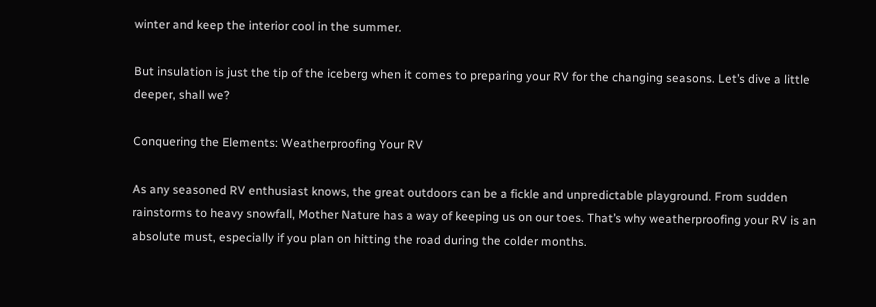winter and keep the interior cool in the summer.

But insulation is just the tip of the iceberg when it comes to preparing your RV for the changing seasons. Let’s dive a little deeper, shall we?

Conquering the Elements: Weatherproofing Your RV

As any seasoned RV enthusiast knows, the great outdoors can be a fickle and unpredictable playground. From sudden rainstorms to heavy snowfall, Mother Nature has a way of keeping us on our toes. That’s why weatherproofing your RV is an absolute must, especially if you plan on hitting the road during the colder months.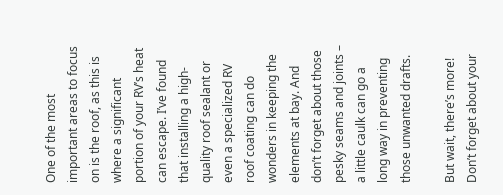One of the most important areas to focus on is the roof, as this is where a significant portion of your RV’s heat can escape. I’ve found that installing a high-quality roof sealant or even a specialized RV roof coating can do wonders in keeping the elements at bay. And don’t forget about those pesky seams and joints – a little caulk can go a long way in preventing those unwanted drafts.

But wait, there’s more! Don’t forget about your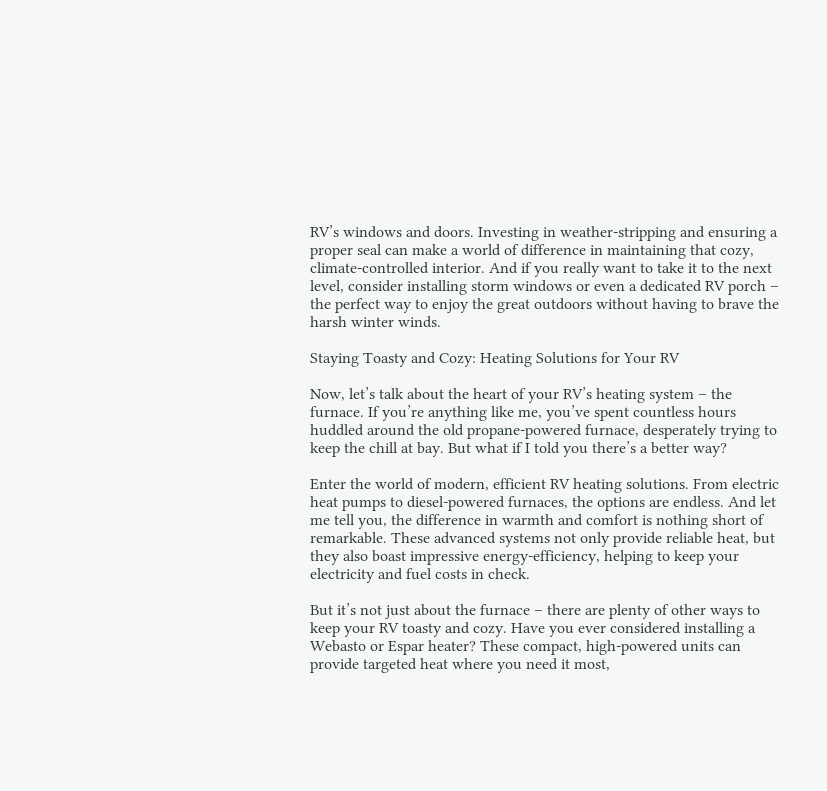RV’s windows and doors. Investing in weather-stripping and ensuring a proper seal can make a world of difference in maintaining that cozy, climate-controlled interior. And if you really want to take it to the next level, consider installing storm windows or even a dedicated RV porch – the perfect way to enjoy the great outdoors without having to brave the harsh winter winds.

Staying Toasty and Cozy: Heating Solutions for Your RV

Now, let’s talk about the heart of your RV’s heating system – the furnace. If you’re anything like me, you’ve spent countless hours huddled around the old propane-powered furnace, desperately trying to keep the chill at bay. But what if I told you there’s a better way?

Enter the world of modern, efficient RV heating solutions. From electric heat pumps to diesel-powered furnaces, the options are endless. And let me tell you, the difference in warmth and comfort is nothing short of remarkable. These advanced systems not only provide reliable heat, but they also boast impressive energy-efficiency, helping to keep your electricity and fuel costs in check.

But it’s not just about the furnace – there are plenty of other ways to keep your RV toasty and cozy. Have you ever considered installing a Webasto or Espar heater? These compact, high-powered units can provide targeted heat where you need it most,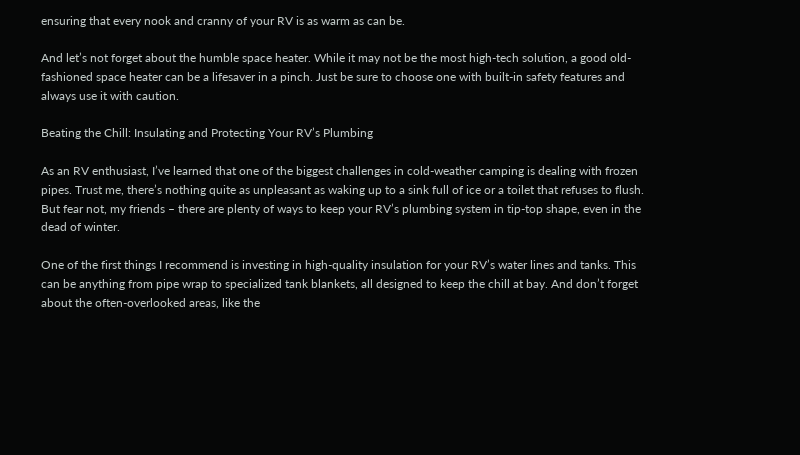ensuring that every nook and cranny of your RV is as warm as can be.

And let’s not forget about the humble space heater. While it may not be the most high-tech solution, a good old-fashioned space heater can be a lifesaver in a pinch. Just be sure to choose one with built-in safety features and always use it with caution.

Beating the Chill: Insulating and Protecting Your RV’s Plumbing

As an RV enthusiast, I’ve learned that one of the biggest challenges in cold-weather camping is dealing with frozen pipes. Trust me, there’s nothing quite as unpleasant as waking up to a sink full of ice or a toilet that refuses to flush. But fear not, my friends – there are plenty of ways to keep your RV’s plumbing system in tip-top shape, even in the dead of winter.

One of the first things I recommend is investing in high-quality insulation for your RV’s water lines and tanks. This can be anything from pipe wrap to specialized tank blankets, all designed to keep the chill at bay. And don’t forget about the often-overlooked areas, like the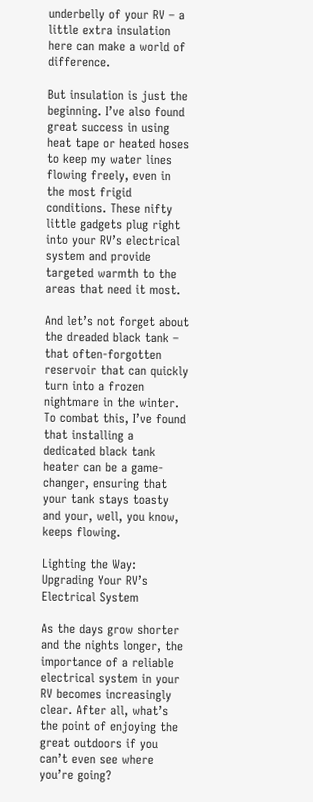underbelly of your RV – a little extra insulation here can make a world of difference.

But insulation is just the beginning. I’ve also found great success in using heat tape or heated hoses to keep my water lines flowing freely, even in the most frigid conditions. These nifty little gadgets plug right into your RV’s electrical system and provide targeted warmth to the areas that need it most.

And let’s not forget about the dreaded black tank – that often-forgotten reservoir that can quickly turn into a frozen nightmare in the winter. To combat this, I’ve found that installing a dedicated black tank heater can be a game-changer, ensuring that your tank stays toasty and your, well, you know, keeps flowing.

Lighting the Way: Upgrading Your RV’s Electrical System

As the days grow shorter and the nights longer, the importance of a reliable electrical system in your RV becomes increasingly clear. After all, what’s the point of enjoying the great outdoors if you can’t even see where you’re going?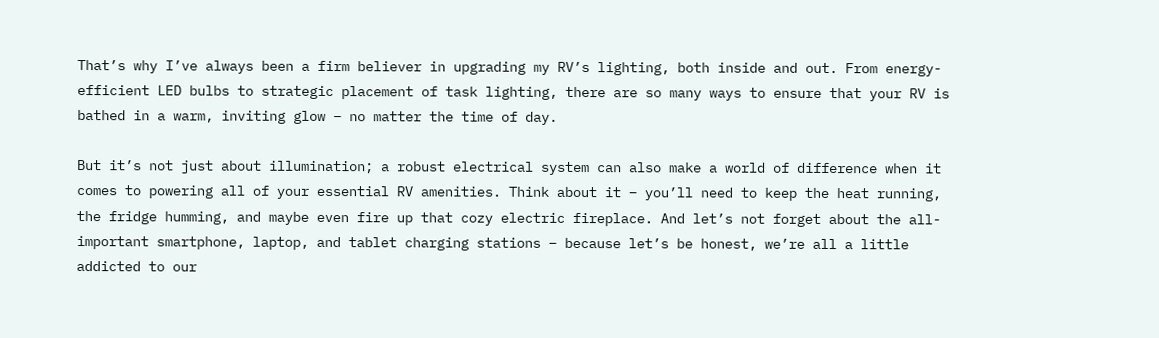That’s why I’ve always been a firm believer in upgrading my RV’s lighting, both inside and out. From energy-efficient LED bulbs to strategic placement of task lighting, there are so many ways to ensure that your RV is bathed in a warm, inviting glow – no matter the time of day.

But it’s not just about illumination; a robust electrical system can also make a world of difference when it comes to powering all of your essential RV amenities. Think about it – you’ll need to keep the heat running, the fridge humming, and maybe even fire up that cozy electric fireplace. And let’s not forget about the all-important smartphone, laptop, and tablet charging stations – because let’s be honest, we’re all a little addicted to our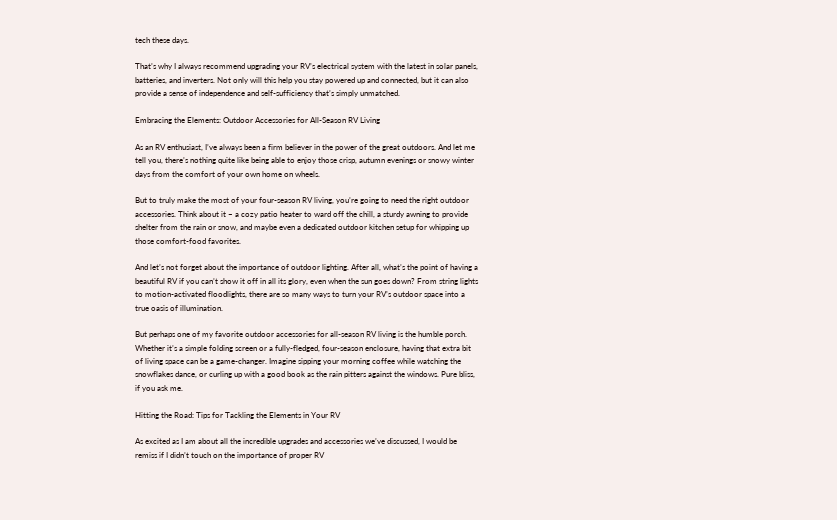tech these days.

That’s why I always recommend upgrading your RV’s electrical system with the latest in solar panels, batteries, and inverters. Not only will this help you stay powered up and connected, but it can also provide a sense of independence and self-sufficiency that’s simply unmatched.

Embracing the Elements: Outdoor Accessories for All-Season RV Living

As an RV enthusiast, I’ve always been a firm believer in the power of the great outdoors. And let me tell you, there’s nothing quite like being able to enjoy those crisp, autumn evenings or snowy winter days from the comfort of your own home on wheels.

But to truly make the most of your four-season RV living, you’re going to need the right outdoor accessories. Think about it – a cozy patio heater to ward off the chill, a sturdy awning to provide shelter from the rain or snow, and maybe even a dedicated outdoor kitchen setup for whipping up those comfort-food favorites.

And let’s not forget about the importance of outdoor lighting. After all, what’s the point of having a beautiful RV if you can’t show it off in all its glory, even when the sun goes down? From string lights to motion-activated floodlights, there are so many ways to turn your RV’s outdoor space into a true oasis of illumination.

But perhaps one of my favorite outdoor accessories for all-season RV living is the humble porch. Whether it’s a simple folding screen or a fully-fledged, four-season enclosure, having that extra bit of living space can be a game-changer. Imagine sipping your morning coffee while watching the snowflakes dance, or curling up with a good book as the rain pitters against the windows. Pure bliss, if you ask me.

Hitting the Road: Tips for Tackling the Elements in Your RV

As excited as I am about all the incredible upgrades and accessories we’ve discussed, I would be remiss if I didn’t touch on the importance of proper RV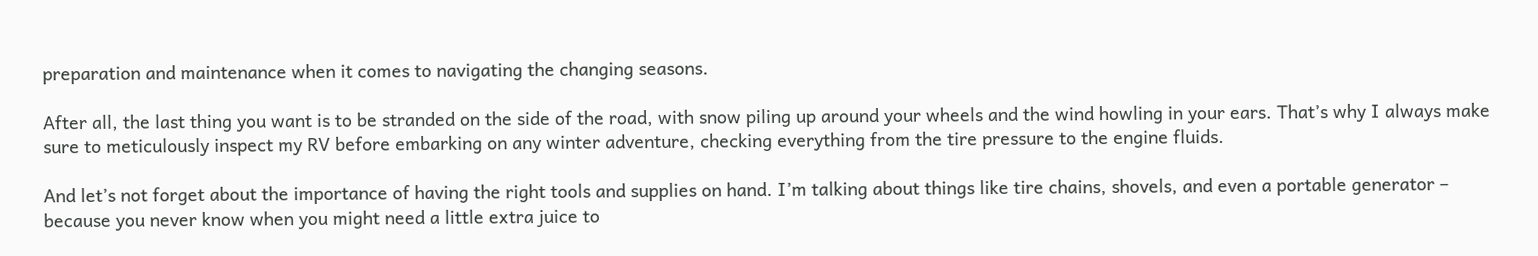preparation and maintenance when it comes to navigating the changing seasons.

After all, the last thing you want is to be stranded on the side of the road, with snow piling up around your wheels and the wind howling in your ears. That’s why I always make sure to meticulously inspect my RV before embarking on any winter adventure, checking everything from the tire pressure to the engine fluids.

And let’s not forget about the importance of having the right tools and supplies on hand. I’m talking about things like tire chains, shovels, and even a portable generator – because you never know when you might need a little extra juice to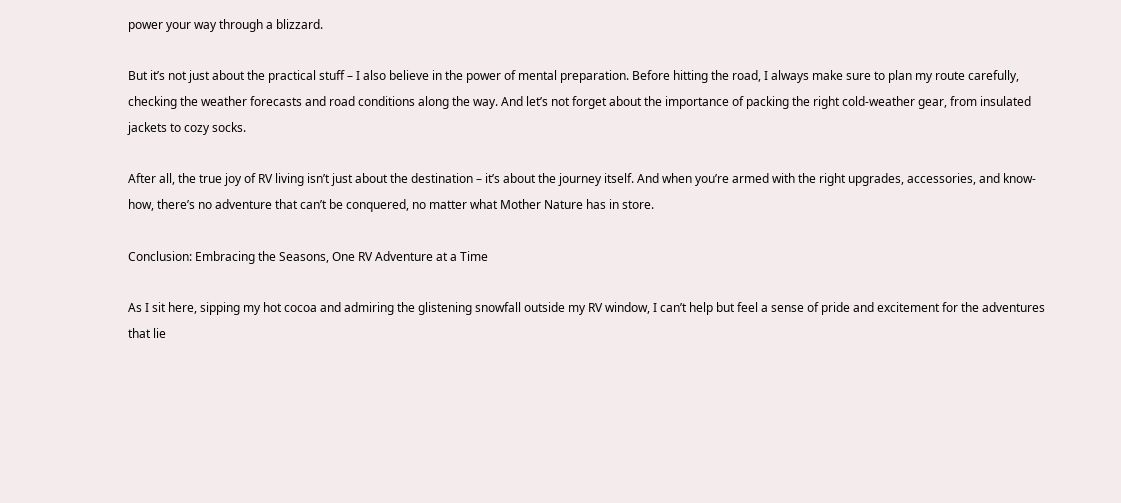power your way through a blizzard.

But it’s not just about the practical stuff – I also believe in the power of mental preparation. Before hitting the road, I always make sure to plan my route carefully, checking the weather forecasts and road conditions along the way. And let’s not forget about the importance of packing the right cold-weather gear, from insulated jackets to cozy socks.

After all, the true joy of RV living isn’t just about the destination – it’s about the journey itself. And when you’re armed with the right upgrades, accessories, and know-how, there’s no adventure that can’t be conquered, no matter what Mother Nature has in store.

Conclusion: Embracing the Seasons, One RV Adventure at a Time

As I sit here, sipping my hot cocoa and admiring the glistening snowfall outside my RV window, I can’t help but feel a sense of pride and excitement for the adventures that lie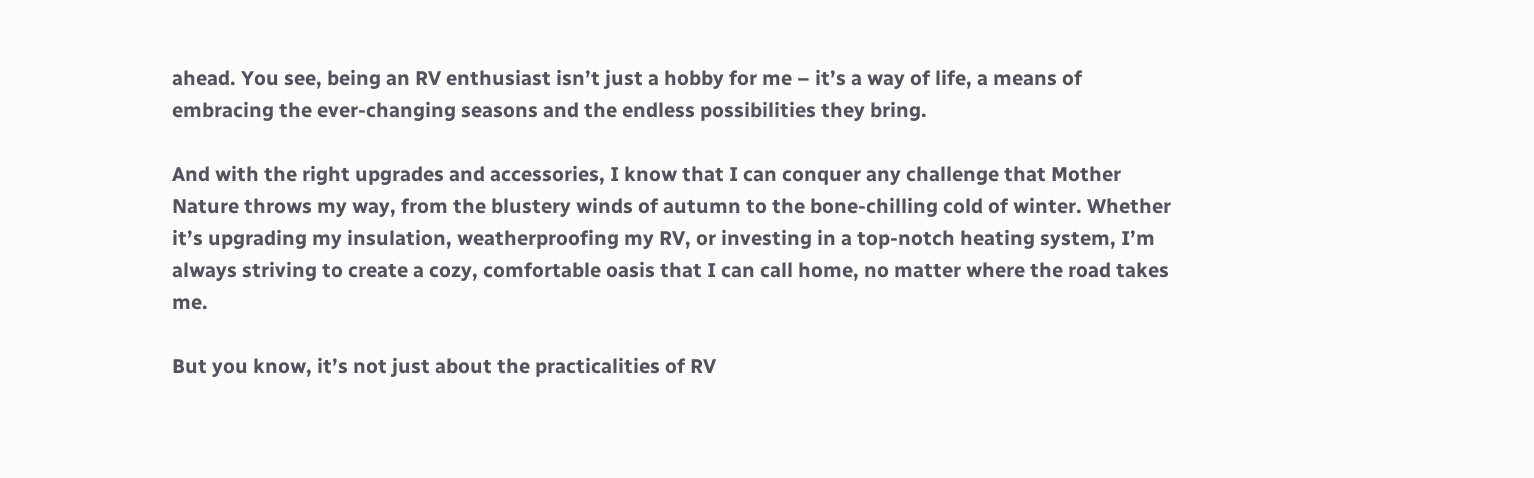ahead. You see, being an RV enthusiast isn’t just a hobby for me – it’s a way of life, a means of embracing the ever-changing seasons and the endless possibilities they bring.

And with the right upgrades and accessories, I know that I can conquer any challenge that Mother Nature throws my way, from the blustery winds of autumn to the bone-chilling cold of winter. Whether it’s upgrading my insulation, weatherproofing my RV, or investing in a top-notch heating system, I’m always striving to create a cozy, comfortable oasis that I can call home, no matter where the road takes me.

But you know, it’s not just about the practicalities of RV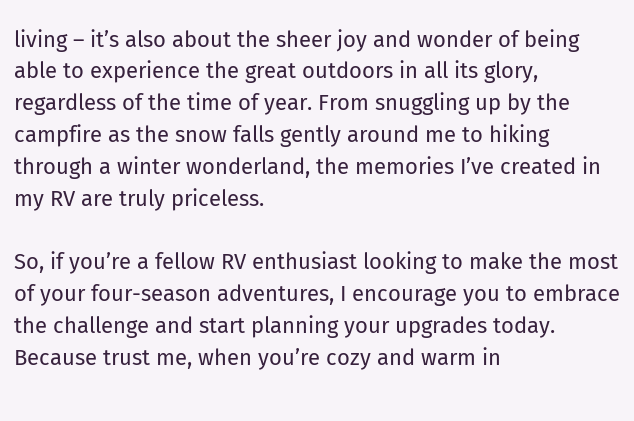living – it’s also about the sheer joy and wonder of being able to experience the great outdoors in all its glory, regardless of the time of year. From snuggling up by the campfire as the snow falls gently around me to hiking through a winter wonderland, the memories I’ve created in my RV are truly priceless.

So, if you’re a fellow RV enthusiast looking to make the most of your four-season adventures, I encourage you to embrace the challenge and start planning your upgrades today. Because trust me, when you’re cozy and warm in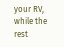your RV, while the rest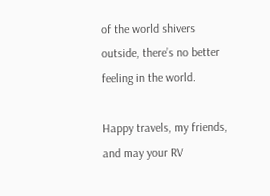of the world shivers outside, there’s no better feeling in the world.

Happy travels, my friends, and may your RV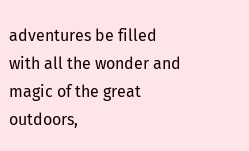adventures be filled with all the wonder and magic of the great outdoors,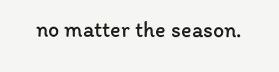no matter the season.